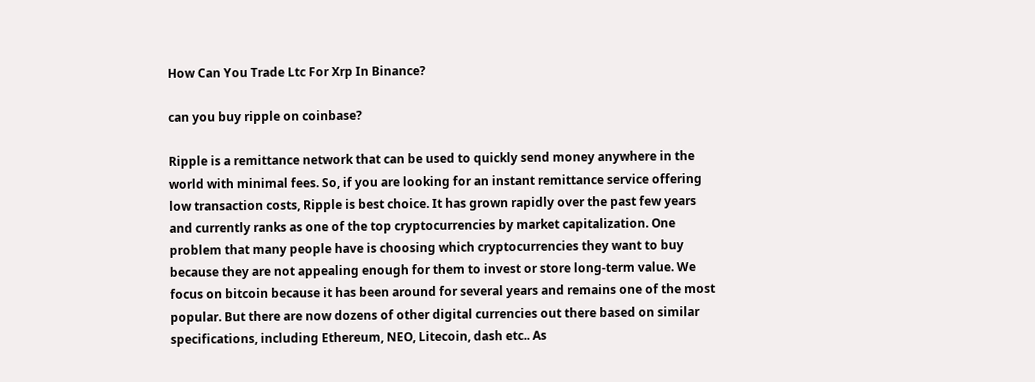How Can You Trade Ltc For Xrp In Binance?

can you buy ripple on coinbase?

Ripple is a remittance network that can be used to quickly send money anywhere in the world with minimal fees. So, if you are looking for an instant remittance service offering low transaction costs, Ripple is best choice. It has grown rapidly over the past few years and currently ranks as one of the top cryptocurrencies by market capitalization. One problem that many people have is choosing which cryptocurrencies they want to buy because they are not appealing enough for them to invest or store long-term value. We focus on bitcoin because it has been around for several years and remains one of the most popular. But there are now dozens of other digital currencies out there based on similar specifications, including Ethereum, NEO, Litecoin, dash etc.. As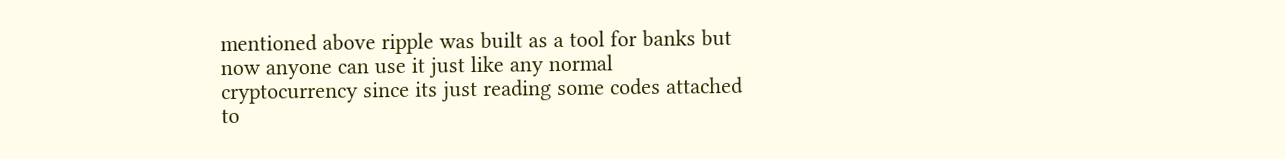mentioned above ripple was built as a tool for banks but now anyone can use it just like any normal cryptocurrency since its just reading some codes attached to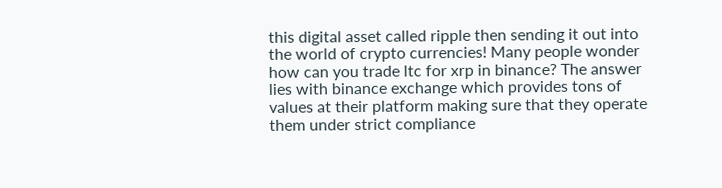this digital asset called ripple then sending it out into the world of crypto currencies! Many people wonder how can you trade ltc for xrp in binance? The answer lies with binance exchange which provides tons of values at their platform making sure that they operate them under strict compliance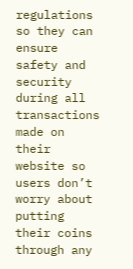regulations so they can ensure safety and security during all transactions made on their website so users don’t worry about putting their coins through any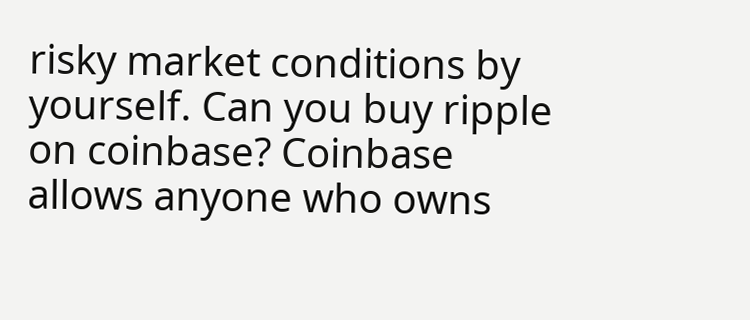risky market conditions by yourself. Can you buy ripple on coinbase? Coinbase allows anyone who owns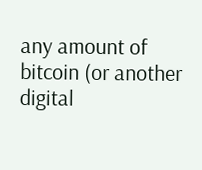any amount of bitcoin (or another digital